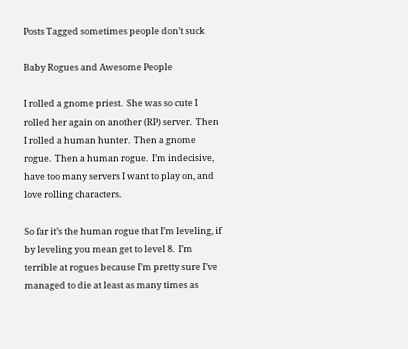Posts Tagged sometimes people don’t suck

Baby Rogues and Awesome People

I rolled a gnome priest.  She was so cute I rolled her again on another (RP) server.  Then I rolled a human hunter.  Then a gnome rogue.  Then a human rogue.  I’m indecisive, have too many servers I want to play on, and love rolling characters.

So far it’s the human rogue that I’m leveling, if by leveling you mean get to level 8.  I’m terrible at rogues because I’m pretty sure I’ve managed to die at least as many times as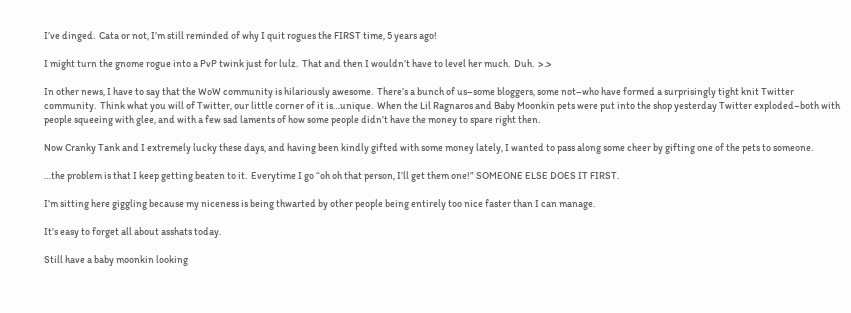I’ve dinged.  Cata or not, I’m still reminded of why I quit rogues the FIRST time, 5 years ago!

I might turn the gnome rogue into a PvP twink just for lulz.  That and then I wouldn’t have to level her much.  Duh.  >.>

In other news, I have to say that the WoW community is hilariously awesome.  There’s a bunch of us–some bloggers, some not–who have formed a surprisingly tight knit Twitter community.  Think what you will of Twitter, our little corner of it is…unique.  When the Lil Ragnaros and Baby Moonkin pets were put into the shop yesterday Twitter exploded–both with people squeeing with glee, and with a few sad laments of how some people didn’t have the money to spare right then.

Now Cranky Tank and I extremely lucky these days, and having been kindly gifted with some money lately, I wanted to pass along some cheer by gifting one of the pets to someone.

…the problem is that I keep getting beaten to it.  Everytime I go “oh oh that person, I’ll get them one!” SOMEONE ELSE DOES IT FIRST.

I’m sitting here giggling because my niceness is being thwarted by other people being entirely too nice faster than I can manage.

It’s easy to forget all about asshats today.

Still have a baby moonkin looking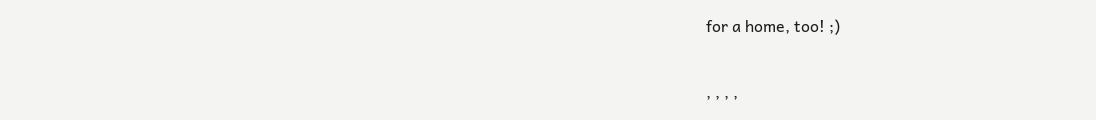for a home, too! ;)

, , , ,